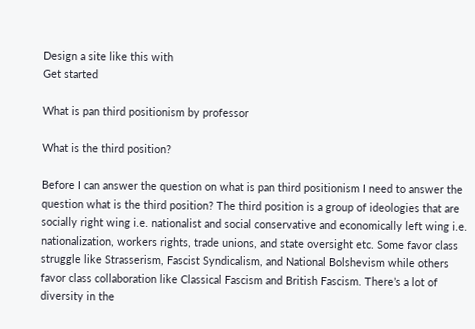Design a site like this with
Get started

What is pan third positionism by professor

What is the third position?

Before I can answer the question on what is pan third positionism I need to answer the question what is the third position? The third position is a group of ideologies that are socially right wing i.e. nationalist and social conservative and economically left wing i.e. nationalization, workers rights, trade unions, and state oversight etc. Some favor class struggle like Strasserism, Fascist Syndicalism, and National Bolshevism while others favor class collaboration like Classical Fascism and British Fascism. There’s a lot of diversity in the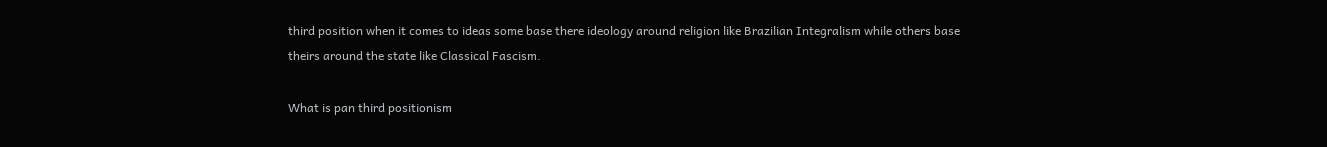third position when it comes to ideas some base there ideology around religion like Brazilian Integralism while others base theirs around the state like Classical Fascism.

What is pan third positionism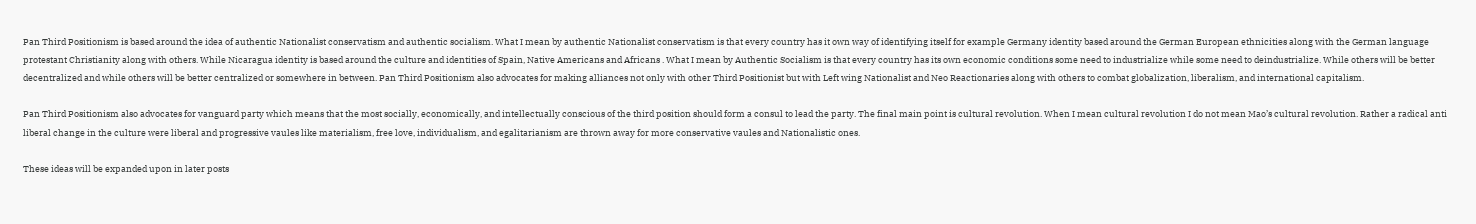Pan Third Positionism is based around the idea of authentic Nationalist conservatism and authentic socialism. What I mean by authentic Nationalist conservatism is that every country has it own way of identifying itself for example Germany identity based around the German European ethnicities along with the German language protestant Christianity along with others. While Nicaragua identity is based around the culture and identities of Spain, Native Americans and Africans . What I mean by Authentic Socialism is that every country has its own economic conditions some need to industrialize while some need to deindustrialize. While others will be better decentralized and while others will be better centralized or somewhere in between. Pan Third Positionism also advocates for making alliances not only with other Third Positionist but with Left wing Nationalist and Neo Reactionaries along with others to combat globalization, liberalism, and international capitalism.

Pan Third Positionism also advocates for vanguard party which means that the most socially, economically, and intellectually conscious of the third position should form a consul to lead the party. The final main point is cultural revolution. When I mean cultural revolution I do not mean Mao’s cultural revolution. Rather a radical anti liberal change in the culture were liberal and progressive vaules like materialism, free love, individualism, and egalitarianism are thrown away for more conservative vaules and Nationalistic ones.

These ideas will be expanded upon in later posts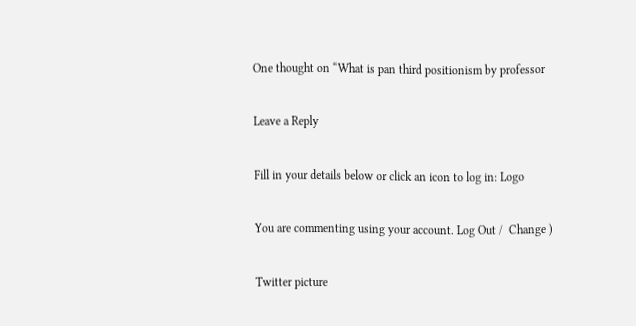One thought on “What is pan third positionism by professor

Leave a Reply

Fill in your details below or click an icon to log in: Logo

You are commenting using your account. Log Out /  Change )

Twitter picture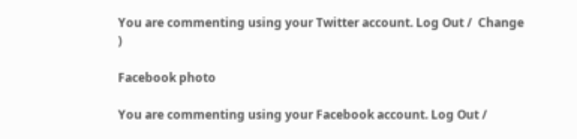You are commenting using your Twitter account. Log Out /  Change )

Facebook photo

You are commenting using your Facebook account. Log Out /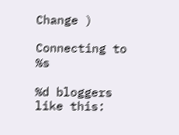Change )

Connecting to %s

%d bloggers like this: